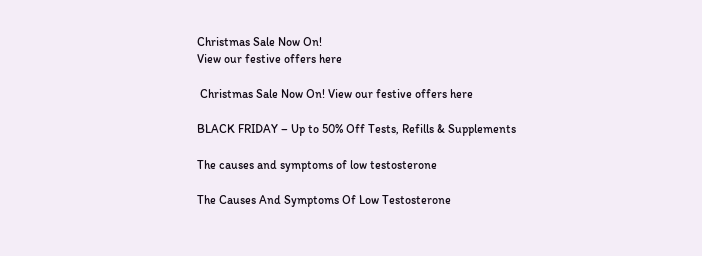Christmas Sale Now On!
View our festive offers here

 Christmas Sale Now On! View our festive offers here

BLACK FRIDAY – Up to 50% Off Tests, Refills & Supplements

The causes and symptoms of low testosterone

The Causes And Symptoms Of Low Testosterone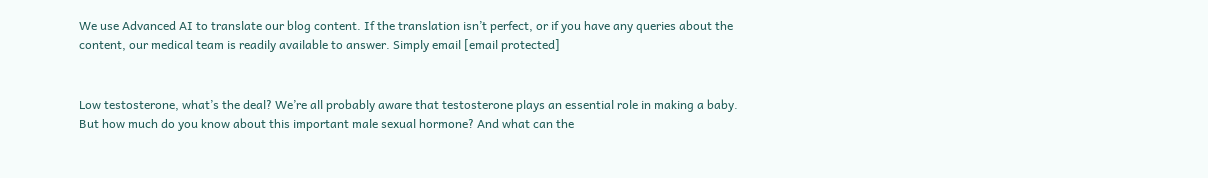We use Advanced AI to translate our blog content. If the translation isn’t perfect, or if you have any queries about the content, our medical team is readily available to answer. Simply email [email protected]


Low testosterone, what’s the deal? We’re all probably aware that testosterone plays an essential role in making a baby. But how much do you know about this important male sexual hormone? And what can the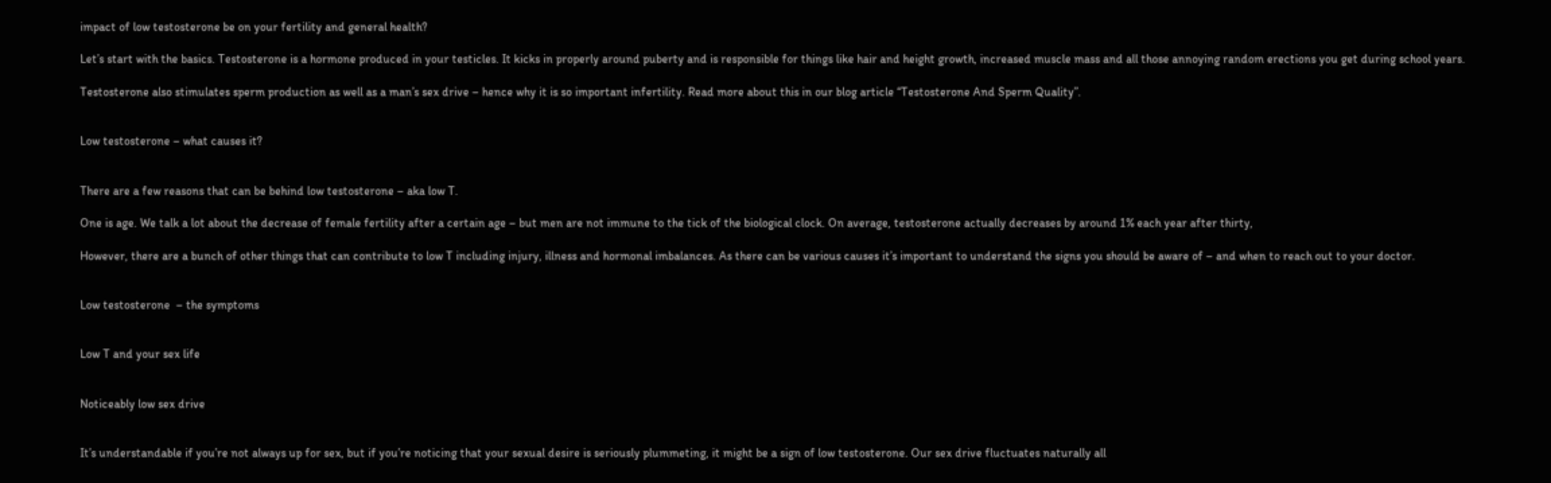impact of low testosterone be on your fertility and general health?

Let’s start with the basics. Testosterone is a hormone produced in your testicles. It kicks in properly around puberty and is responsible for things like hair and height growth, increased muscle mass and all those annoying random erections you get during school years.

Testosterone also stimulates sperm production as well as a man’s sex drive – hence why it is so important infertility. Read more about this in our blog article “Testosterone And Sperm Quality”.


Low testosterone – what causes it?


There are a few reasons that can be behind low testosterone – aka low T.

One is age. We talk a lot about the decrease of female fertility after a certain age – but men are not immune to the tick of the biological clock. On average, testosterone actually decreases by around 1% each year after thirty,

However, there are a bunch of other things that can contribute to low T including injury, illness and hormonal imbalances. As there can be various causes it’s important to understand the signs you should be aware of – and when to reach out to your doctor.


Low testosterone  – the symptoms


Low T and your sex life


Noticeably low sex drive


It’s understandable if you’re not always up for sex, but if you’re noticing that your sexual desire is seriously plummeting, it might be a sign of low testosterone. Our sex drive fluctuates naturally all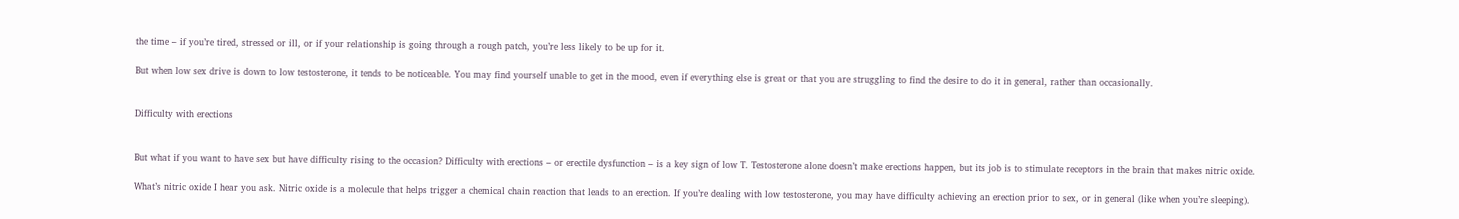the time – if you’re tired, stressed or ill, or if your relationship is going through a rough patch, you’re less likely to be up for it.

But when low sex drive is down to low testosterone, it tends to be noticeable. You may find yourself unable to get in the mood, even if everything else is great or that you are struggling to find the desire to do it in general, rather than occasionally.


Difficulty with erections


But what if you want to have sex but have difficulty rising to the occasion? Difficulty with erections – or erectile dysfunction – is a key sign of low T. Testosterone alone doesn’t make erections happen, but its job is to stimulate receptors in the brain that makes nitric oxide.

What’s nitric oxide I hear you ask. Nitric oxide is a molecule that helps trigger a chemical chain reaction that leads to an erection. If you’re dealing with low testosterone, you may have difficulty achieving an erection prior to sex, or in general (like when you’re sleeping).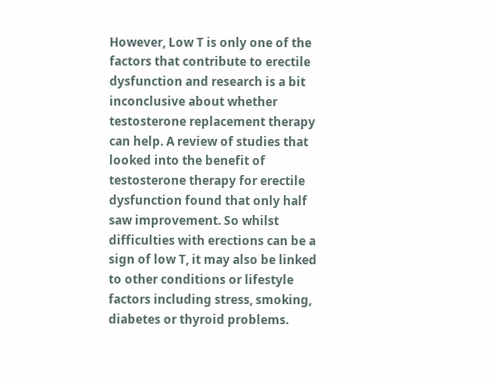However, Low T is only one of the factors that contribute to erectile dysfunction and research is a bit inconclusive about whether testosterone replacement therapy can help. A review of studies that looked into the benefit of testosterone therapy for erectile dysfunction found that only half saw improvement. So whilst difficulties with erections can be a sign of low T, it may also be linked to other conditions or lifestyle factors including stress, smoking, diabetes or thyroid problems.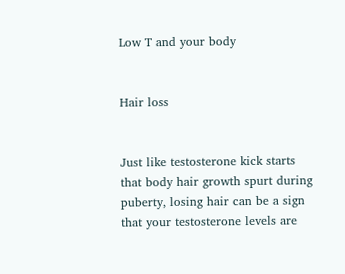Low T and your body


Hair loss


Just like testosterone kick starts that body hair growth spurt during puberty, losing hair can be a sign that your testosterone levels are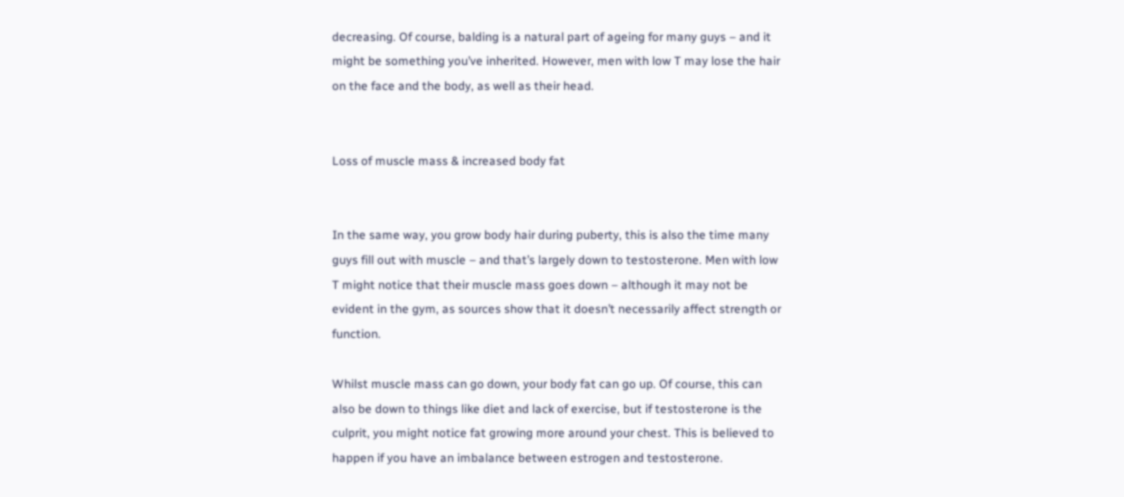decreasing. Of course, balding is a natural part of ageing for many guys – and it might be something you’ve inherited. However, men with low T may lose the hair on the face and the body, as well as their head.


Loss of muscle mass & increased body fat


In the same way, you grow body hair during puberty, this is also the time many guys fill out with muscle – and that’s largely down to testosterone. Men with low T might notice that their muscle mass goes down – although it may not be evident in the gym, as sources show that it doesn’t necessarily affect strength or function.

Whilst muscle mass can go down, your body fat can go up. Of course, this can also be down to things like diet and lack of exercise, but if testosterone is the culprit, you might notice fat growing more around your chest. This is believed to happen if you have an imbalance between estrogen and testosterone.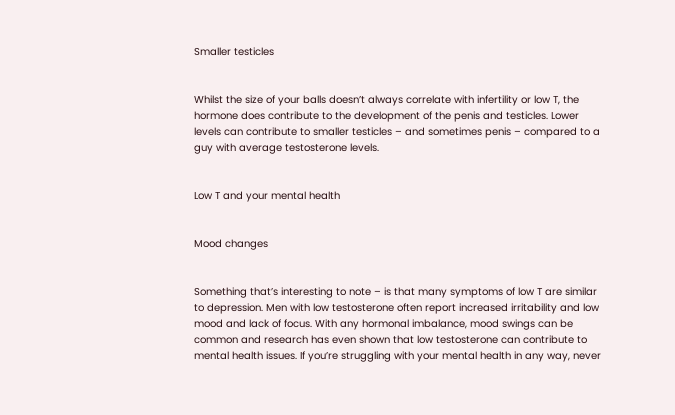Smaller testicles


Whilst the size of your balls doesn’t always correlate with infertility or low T, the hormone does contribute to the development of the penis and testicles. Lower levels can contribute to smaller testicles – and sometimes penis – compared to a guy with average testosterone levels.


Low T and your mental health


Mood changes


Something that’s interesting to note – is that many symptoms of low T are similar to depression. Men with low testosterone often report increased irritability and low mood and lack of focus. With any hormonal imbalance, mood swings can be common and research has even shown that low testosterone can contribute to mental health issues. If you’re struggling with your mental health in any way, never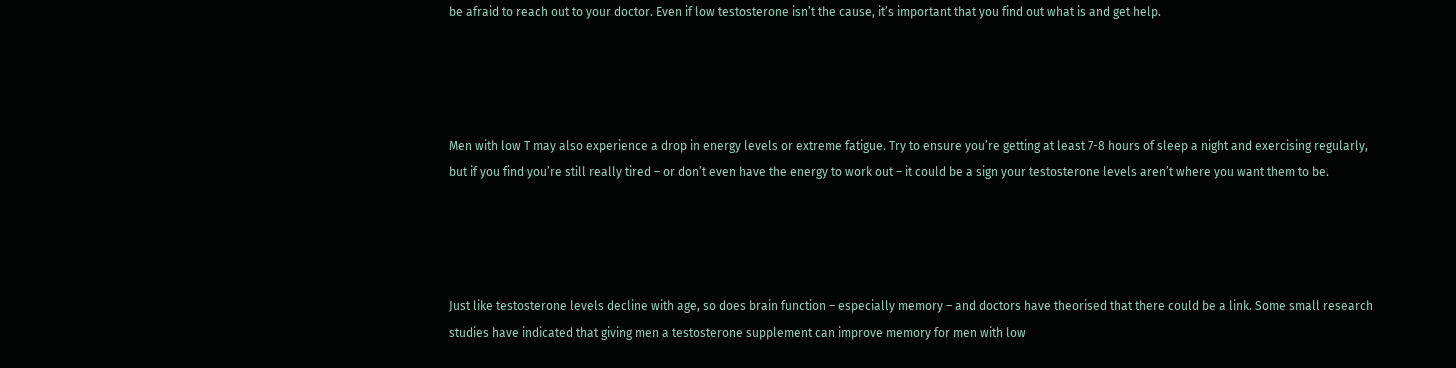be afraid to reach out to your doctor. Even if low testosterone isn’t the cause, it’s important that you find out what is and get help.




Men with low T may also experience a drop in energy levels or extreme fatigue. Try to ensure you’re getting at least 7-8 hours of sleep a night and exercising regularly, but if you find you’re still really tired – or don’t even have the energy to work out – it could be a sign your testosterone levels aren’t where you want them to be.




Just like testosterone levels decline with age, so does brain function – especially memory – and doctors have theorised that there could be a link. Some small research studies have indicated that giving men a testosterone supplement can improve memory for men with low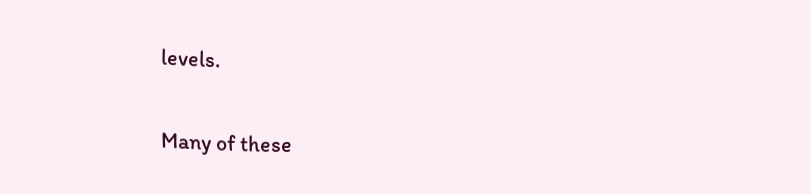levels.

Many of these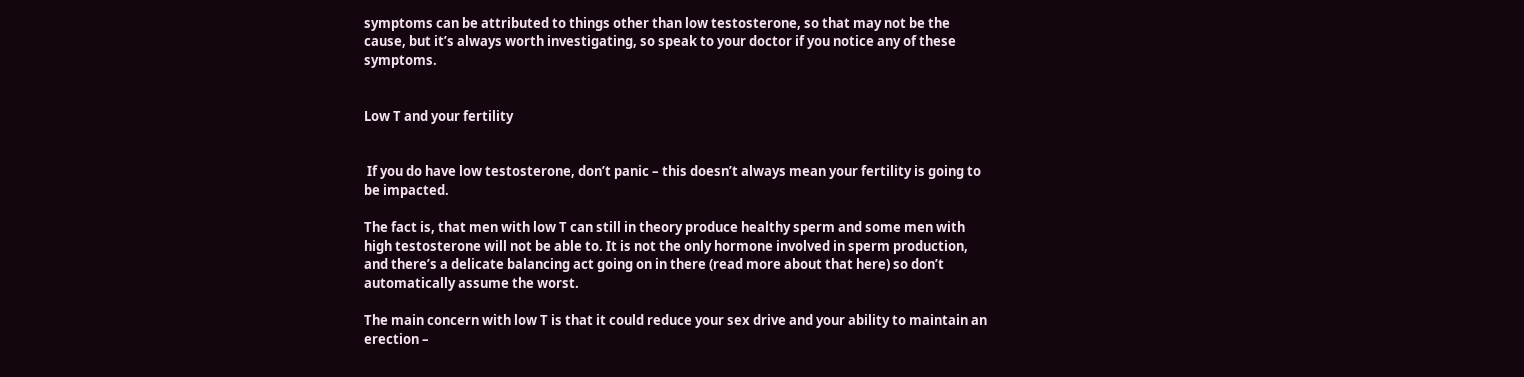symptoms can be attributed to things other than low testosterone, so that may not be the cause, but it’s always worth investigating, so speak to your doctor if you notice any of these symptoms.


Low T and your fertility


 If you do have low testosterone, don’t panic – this doesn’t always mean your fertility is going to be impacted.

The fact is, that men with low T can still in theory produce healthy sperm and some men with high testosterone will not be able to. It is not the only hormone involved in sperm production, and there’s a delicate balancing act going on in there (read more about that here) so don’t automatically assume the worst.

The main concern with low T is that it could reduce your sex drive and your ability to maintain an erection –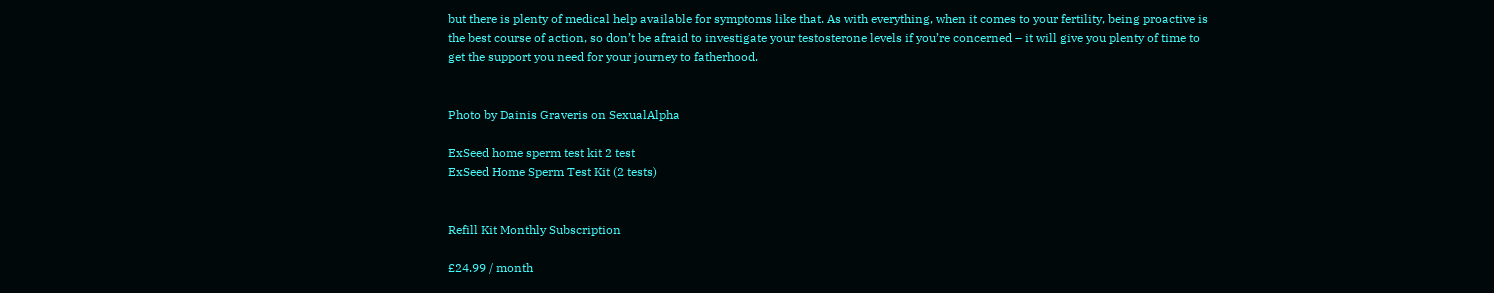but there is plenty of medical help available for symptoms like that. As with everything, when it comes to your fertility, being proactive is the best course of action, so don’t be afraid to investigate your testosterone levels if you’re concerned – it will give you plenty of time to get the support you need for your journey to fatherhood.


Photo by Dainis Graveris on SexualAlpha

ExSeed home sperm test kit 2 test
ExSeed Home Sperm Test Kit (2 tests)


Refill Kit Monthly Subscription

£24.99 / month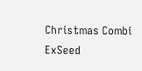Christmas Combi
ExSeed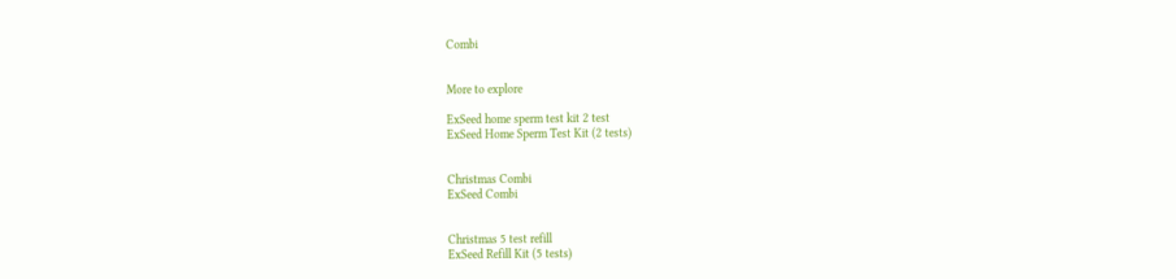Combi


More to explore

ExSeed home sperm test kit 2 test
ExSeed Home Sperm Test Kit (2 tests)


Christmas Combi
ExSeed Combi


Christmas 5 test refill
ExSeed Refill Kit (5 tests)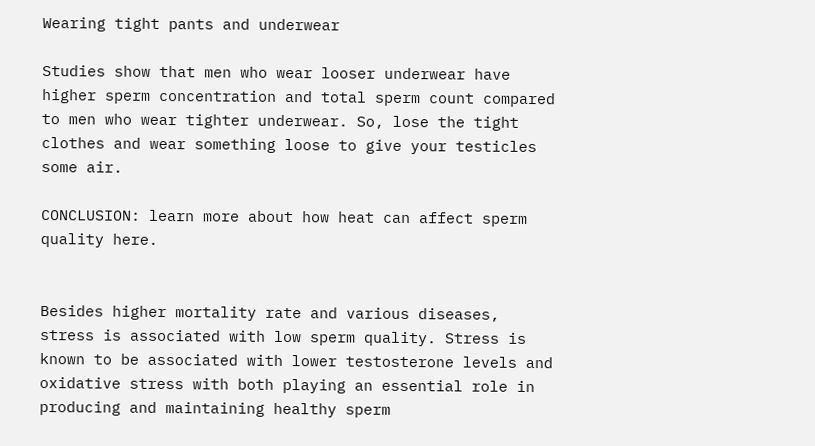Wearing tight pants and underwear

Studies show that men who wear looser underwear have higher sperm concentration and total sperm count compared to men who wear tighter underwear. So, lose the tight clothes and wear something loose to give your testicles some air.

CONCLUSION: learn more about how heat can affect sperm quality here.


Besides higher mortality rate and various diseases, stress is associated with low sperm quality. Stress is known to be associated with lower testosterone levels and oxidative stress with both playing an essential role in producing and maintaining healthy sperm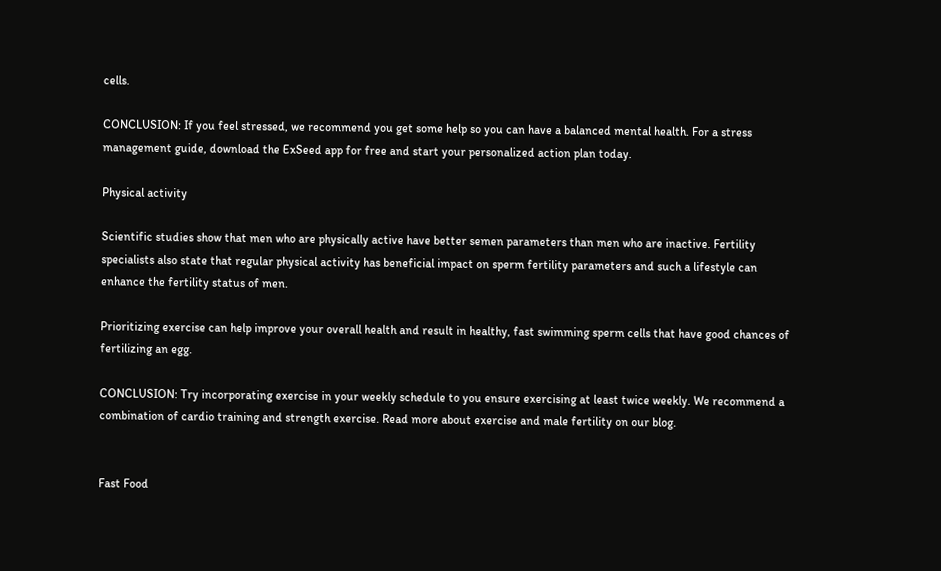cells.

CONCLUSION: If you feel stressed, we recommend you get some help so you can have a balanced mental health. For a stress management guide, download the ExSeed app for free and start your personalized action plan today.

Physical activity

Scientific studies show that men who are physically active have better semen parameters than men who are inactive. Fertility specialists also state that regular physical activity has beneficial impact on sperm fertility parameters and such a lifestyle can enhance the fertility status of men.

Prioritizing exercise can help improve your overall health and result in healthy, fast swimming sperm cells that have good chances of fertilizing an egg.

CONCLUSION: Try incorporating exercise in your weekly schedule to you ensure exercising at least twice weekly. We recommend a combination of cardio training and strength exercise. Read more about exercise and male fertility on our blog.


Fast Food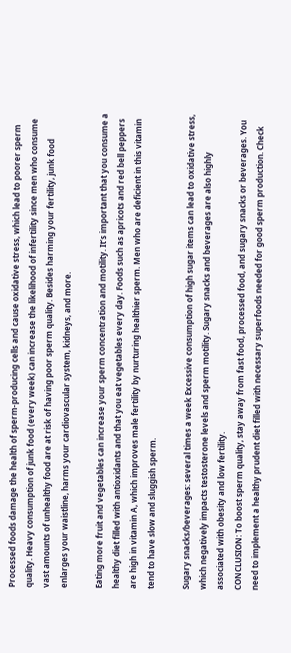Processed foods damage the health of sperm-producing cells and cause oxidative stress, which lead to poorer sperm quality. Heavy consumption of junk food (every week) can increase the likelihood of infertility since men who consume vast amounts of unhealthy food are at risk of having poor sperm quality. Besides harming your fertility, junk food enlarges your waistline, harms your cardiovascular system, kidneys, and more.

Eating more fruit and vegetables can increase your sperm concentration and motility. It’s important that you consume a healthy diet filled with antioxidants and that you eat vegetables every day. Foods such as apricots and red bell peppers are high in vitamin A, which improves male fertility by nurturing healthier sperm. Men who are deficient in this vitamin tend to have slow and sluggish sperm.

Sugary snacks/beverages: several times a week Excessive consumption of high sugar items can lead to oxidative stress, which negatively impacts testosterone levels and sperm motility. Sugary snacks and beverages are also highly associated with obesity and low fertility.
CONCLUSION: To boost sperm quality, stay away from fast food, processed food, and sugary snacks or beverages. You need to implement a healthy prudent diet filled with necessary superfoods needed for good sperm production. Check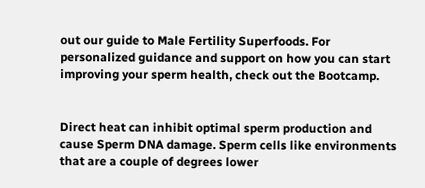out our guide to Male Fertility Superfoods. For personalized guidance and support on how you can start improving your sperm health, check out the Bootcamp.


Direct heat can inhibit optimal sperm production and cause Sperm DNA damage. Sperm cells like environments that are a couple of degrees lower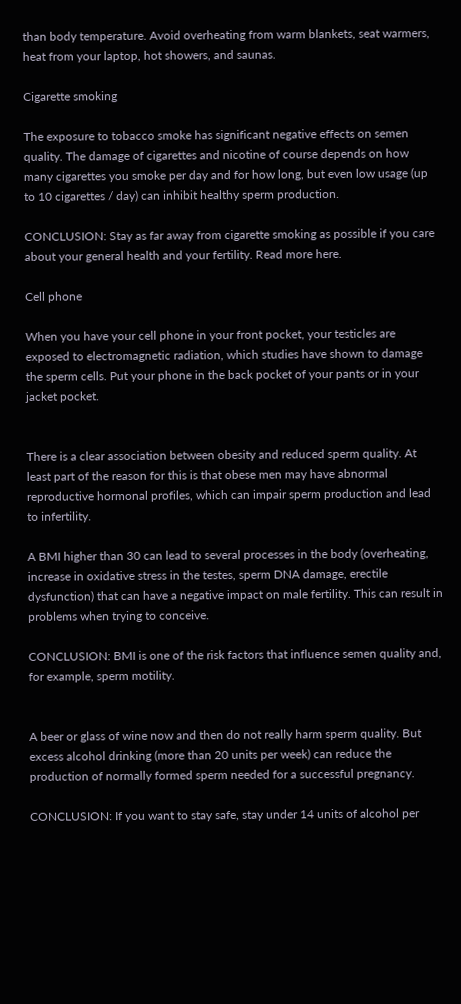than body temperature. Avoid overheating from warm blankets, seat warmers, heat from your laptop, hot showers, and saunas.

Cigarette smoking

The exposure to tobacco smoke has significant negative effects on semen quality. The damage of cigarettes and nicotine of course depends on how many cigarettes you smoke per day and for how long, but even low usage (up to 10 cigarettes / day) can inhibit healthy sperm production.

CONCLUSION: Stay as far away from cigarette smoking as possible if you care about your general health and your fertility. Read more here.

Cell phone

When you have your cell phone in your front pocket, your testicles are exposed to electromagnetic radiation, which studies have shown to damage the sperm cells. Put your phone in the back pocket of your pants or in your jacket pocket.


There is a clear association between obesity and reduced sperm quality. At least part of the reason for this is that obese men may have abnormal reproductive hormonal profiles, which can impair sperm production and lead to infertility.

A BMI higher than 30 can lead to several processes in the body (overheating, increase in oxidative stress in the testes, sperm DNA damage, erectile dysfunction) that can have a negative impact on male fertility. This can result in problems when trying to conceive.

CONCLUSION: BMI is one of the risk factors that influence semen quality and, for example, sperm motility.


A beer or glass of wine now and then do not really harm sperm quality. But excess alcohol drinking (more than 20 units per week) can reduce the production of normally formed sperm needed for a successful pregnancy.

CONCLUSION: If you want to stay safe, stay under 14 units of alcohol per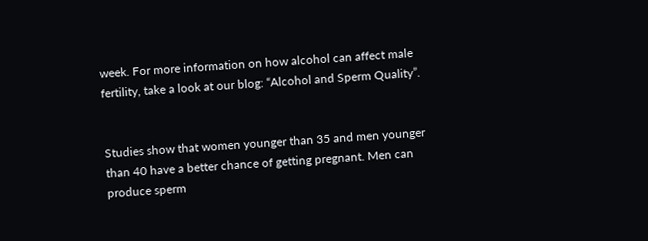week. For more information on how alcohol can affect male fertility, take a look at our blog: “Alcohol and Sperm Quality”.


Studies show that women younger than 35 and men younger than 40 have a better chance of getting pregnant. Men can produce sperm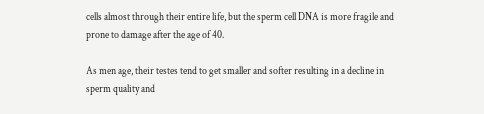cells almost through their entire life, but the sperm cell DNA is more fragile and prone to damage after the age of 40.

As men age, their testes tend to get smaller and softer resulting in a decline in sperm quality and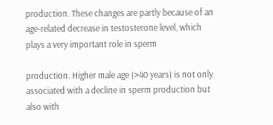production. These changes are partly because of an age-related decrease in testosterone level, which plays a very important role in sperm

production. Higher male age (>40 years) is not only associated with a decline in sperm production but also with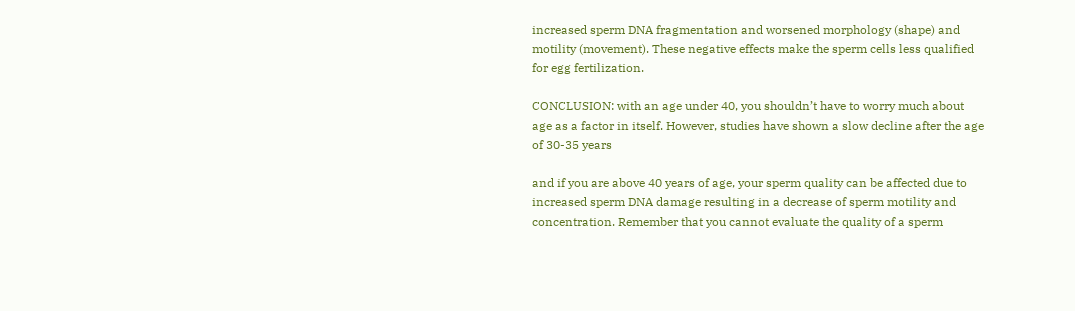increased sperm DNA fragmentation and worsened morphology (shape) and motility (movement). These negative effects make the sperm cells less qualified for egg fertilization.

CONCLUSION: with an age under 40, you shouldn’t have to worry much about age as a factor in itself. However, studies have shown a slow decline after the age of 30-35 years

and if you are above 40 years of age, your sperm quality can be affected due to increased sperm DNA damage resulting in a decrease of sperm motility and concentration. Remember that you cannot evaluate the quality of a sperm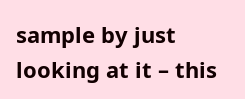sample by just looking at it – this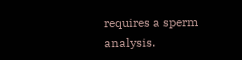requires a sperm analysis.